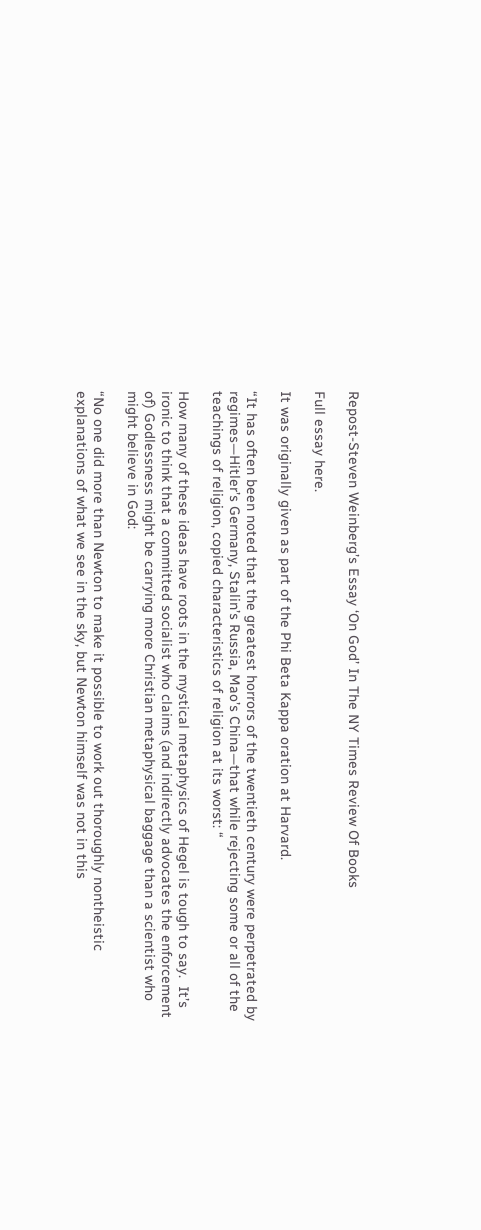Repost-Steven Weinberg’s Essay ‘On God’ In The NY Times Review Of Books

Full essay here.

It was originally given as part of the Phi Beta Kappa oration at Harvard.

“It has often been noted that the greatest horrors of the twentieth century were perpetrated by regimes—Hitler’s Germany, Stalin’s Russia, Mao’s China—that while rejecting some or all of the teachings of religion, copied characteristics of religion at its worst: “

How many of these ideas have roots in the mystical metaphysics of Hegel is tough to say.  It’s ironic to think that a committed socialist who claims (and indirectly advocates the enforcement of) Godlessness might be carrying more Christian metaphysical baggage than a scientist who might believe in God:

“No one did more than Newton to make it possible to work out thoroughly nontheistic explanations of what we see in the sky, but Newton himself was not in this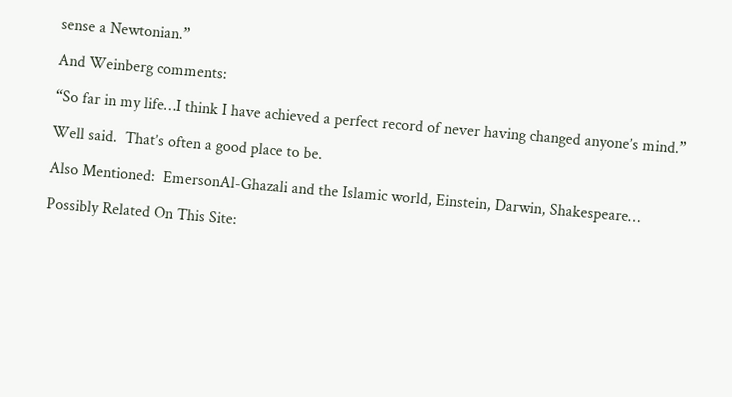sense a Newtonian.”

And Weinberg comments:

“So far in my life…I think I have achieved a perfect record of never having changed anyone’s mind.”

Well said.  That’s often a good place to be.

Also Mentioned:  EmersonAl-Ghazali and the Islamic world, Einstein, Darwin, Shakespeare…

Possibly Related On This Site: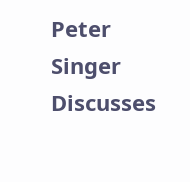Peter Singer Discusses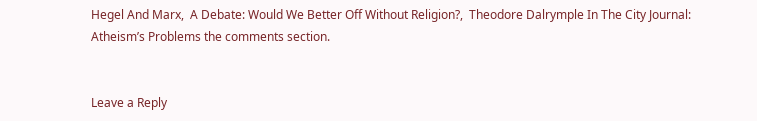Hegel And Marx,  A Debate: Would We Better Off Without Religion?,  Theodore Dalrymple In The City Journal: Atheism’s Problems the comments section.


Leave a Reply